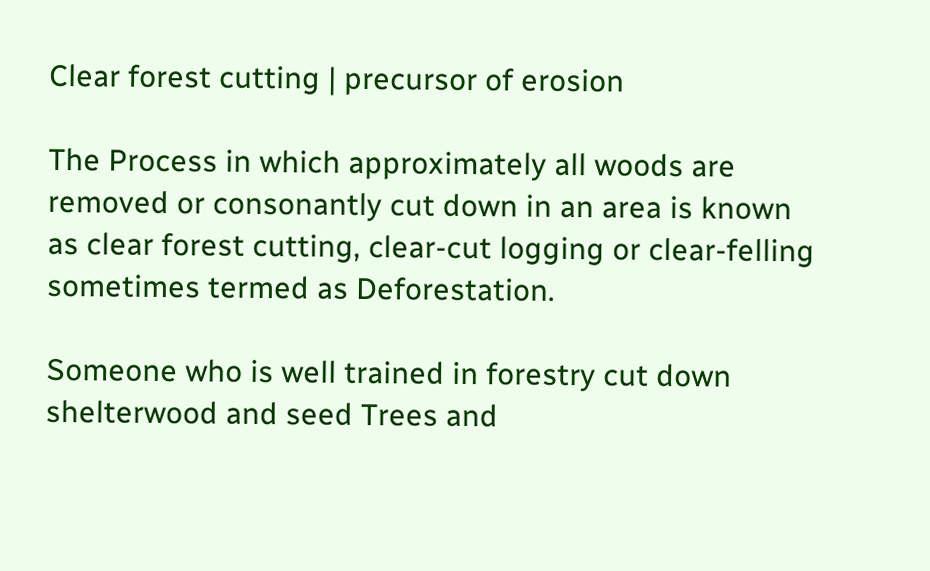Clear forest cutting | precursor of erosion

The Process in which approximately all woods are removed or consonantly cut down in an area is known as clear forest cutting, clear-cut logging or clear-felling sometimes termed as Deforestation.

Someone who is well trained in forestry cut down shelterwood and seed Trees and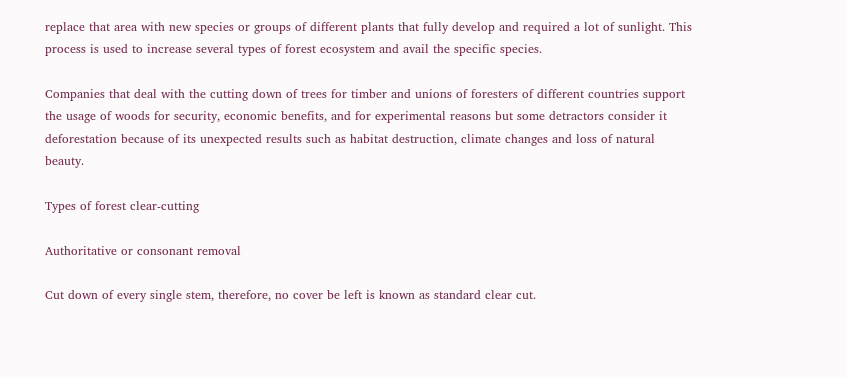replace that area with new species or groups of different plants that fully develop and required a lot of sunlight. This process is used to increase several types of forest ecosystem and avail the specific species.

Companies that deal with the cutting down of trees for timber and unions of foresters of different countries support the usage of woods for security, economic benefits, and for experimental reasons but some detractors consider it deforestation because of its unexpected results such as habitat destruction, climate changes and loss of natural beauty.

Types of forest clear-cutting

Authoritative or consonant removal

Cut down of every single stem, therefore, no cover be left is known as standard clear cut.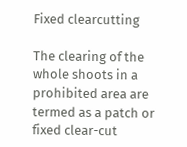Fixed clearcutting

The clearing of the whole shoots in a prohibited area are termed as a patch or fixed clear-cut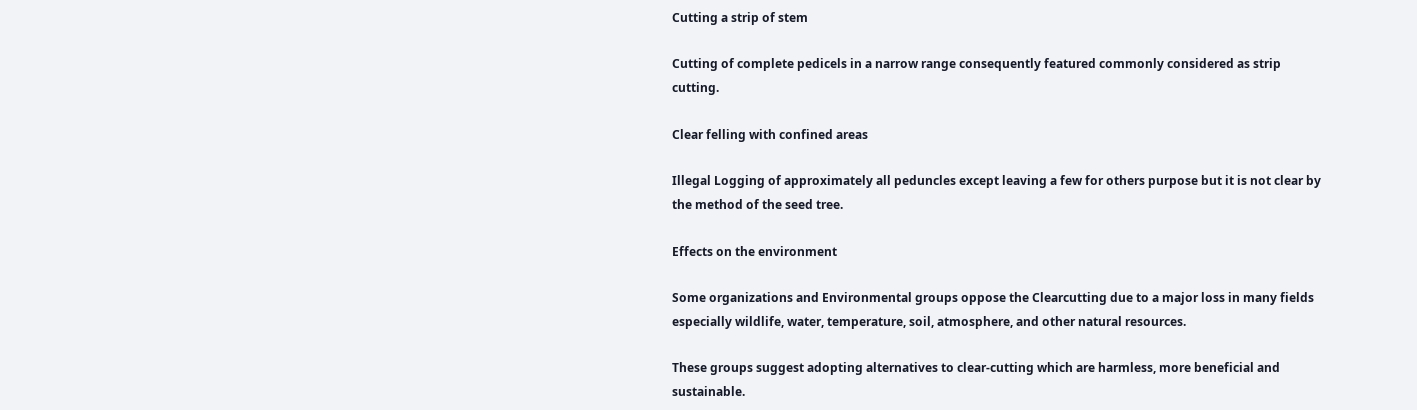Cutting a strip of stem

Cutting of complete pedicels in a narrow range consequently featured commonly considered as strip cutting.

Clear felling with confined areas

Illegal Logging of approximately all peduncles except leaving a few for others purpose but it is not clear by the method of the seed tree.

Effects on the environment

Some organizations and Environmental groups oppose the Clearcutting due to a major loss in many fields especially wildlife, water, temperature, soil, atmosphere, and other natural resources.

These groups suggest adopting alternatives to clear-cutting which are harmless, more beneficial and sustainable.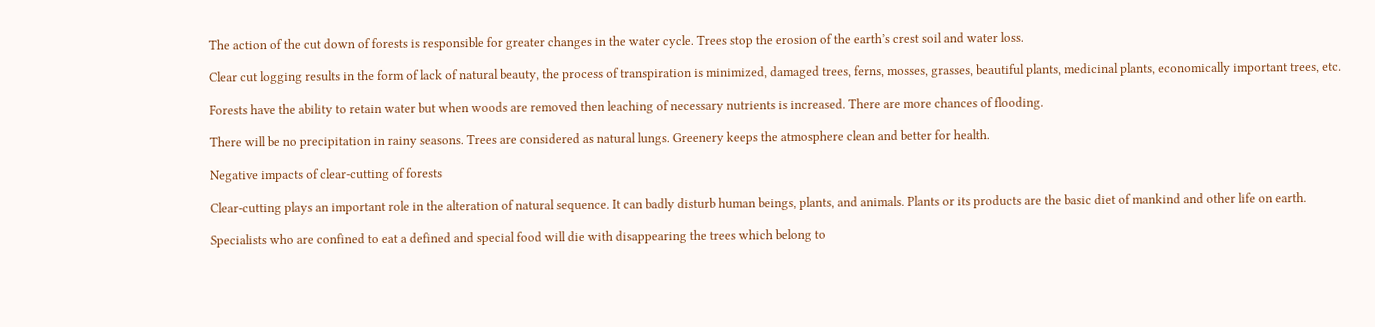The action of the cut down of forests is responsible for greater changes in the water cycle. Trees stop the erosion of the earth’s crest soil and water loss.

Clear cut logging results in the form of lack of natural beauty, the process of transpiration is minimized, damaged trees, ferns, mosses, grasses, beautiful plants, medicinal plants, economically important trees, etc.

Forests have the ability to retain water but when woods are removed then leaching of necessary nutrients is increased. There are more chances of flooding.

There will be no precipitation in rainy seasons. Trees are considered as natural lungs. Greenery keeps the atmosphere clean and better for health.

Negative impacts of clear-cutting of forests

Clear-cutting plays an important role in the alteration of natural sequence. It can badly disturb human beings, plants, and animals. Plants or its products are the basic diet of mankind and other life on earth.

Specialists who are confined to eat a defined and special food will die with disappearing the trees which belong to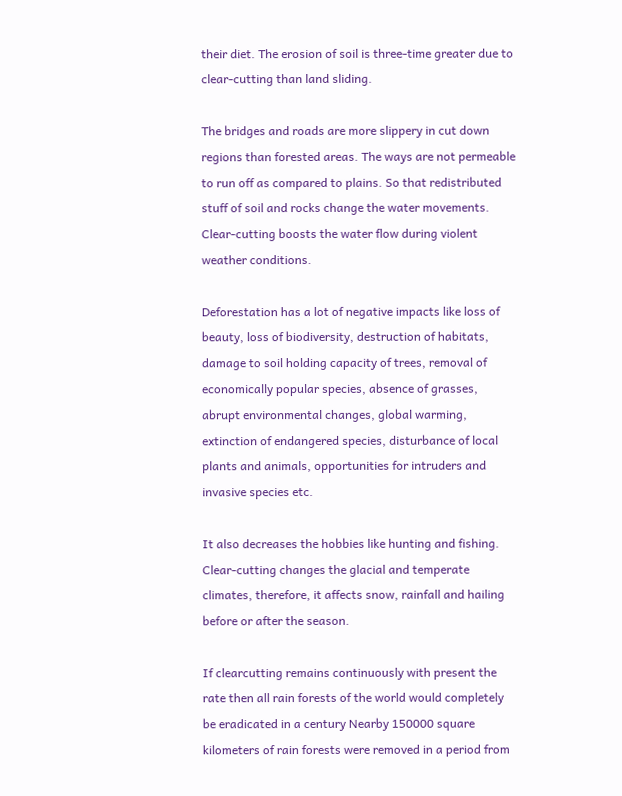their diet. The erosion of soil is three-time greater due to clear-cutting than land sliding.

The bridges and roads are more slippery in cut down regions than forested areas. The ways are not permeable to run off as compared to plains. So that redistributed stuff of soil and rocks change the water movements. Clear-cutting boosts the water flow during violent weather conditions.

Deforestation has a lot of negative impacts like loss of beauty, loss of biodiversity, destruction of habitats, damage to soil holding capacity of trees, removal of economically popular species, absence of grasses, abrupt environmental changes, global warming, extinction of endangered species, disturbance of local plants and animals, opportunities for intruders and invasive species etc.

It also decreases the hobbies like hunting and fishing. Clear-cutting changes the glacial and temperate climates, therefore, it affects snow, rainfall and hailing before or after the season.

If clearcutting remains continuously with present the rate then all rain forests of the world would completely be eradicated in a century Nearby 150000 square kilometers of rain forests were removed in a period from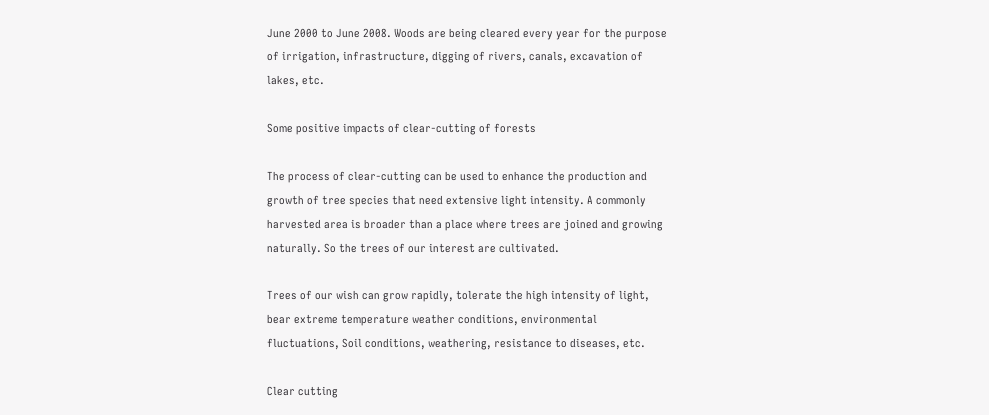June 2000 to June 2008. Woods are being cleared every year for the purpose of irrigation, infrastructure, digging of rivers, canals, excavation of lakes, etc.

Some positive impacts of clear-cutting of forests

The process of clear-cutting can be used to enhance the production and growth of tree species that need extensive light intensity. A commonly harvested area is broader than a place where trees are joined and growing naturally. So the trees of our interest are cultivated.

Trees of our wish can grow rapidly, tolerate the high intensity of light, bear extreme temperature weather conditions, environmental fluctuations, Soil conditions, weathering, resistance to diseases, etc.

Clear cutting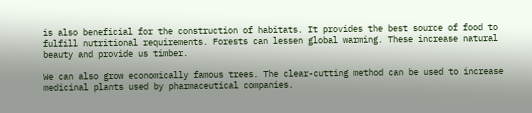is also beneficial for the construction of habitats. It provides the best source of food to fulfill nutritional requirements. Forests can lessen global warming. These increase natural beauty and provide us timber.

We can also grow economically famous trees. The clear-cutting method can be used to increase medicinal plants used by pharmaceutical companies.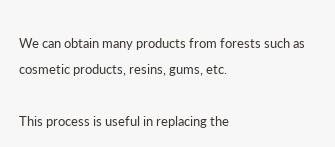We can obtain many products from forests such as cosmetic products, resins, gums, etc.

This process is useful in replacing the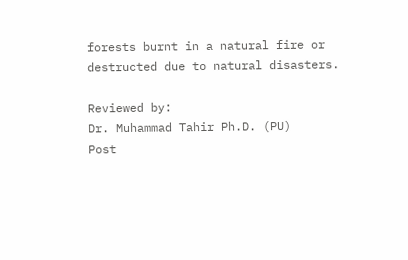forests burnt in a natural fire or destructed due to natural disasters.

Reviewed by:
Dr. Muhammad Tahir Ph.D. (PU)
Post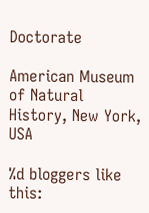Doctorate

American Museum of Natural History, New York, USA

%d bloggers like this: